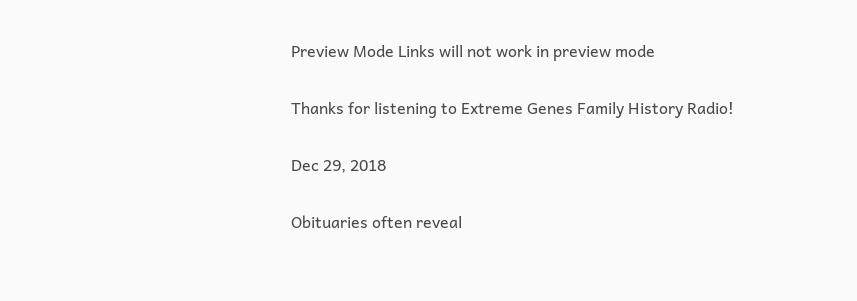Preview Mode Links will not work in preview mode

Thanks for listening to Extreme Genes Family History Radio!

Dec 29, 2018

Obituaries often reveal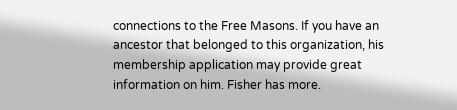connections to the Free Masons. If you have an ancestor that belonged to this organization, his membership application may provide great information on him. Fisher has more.